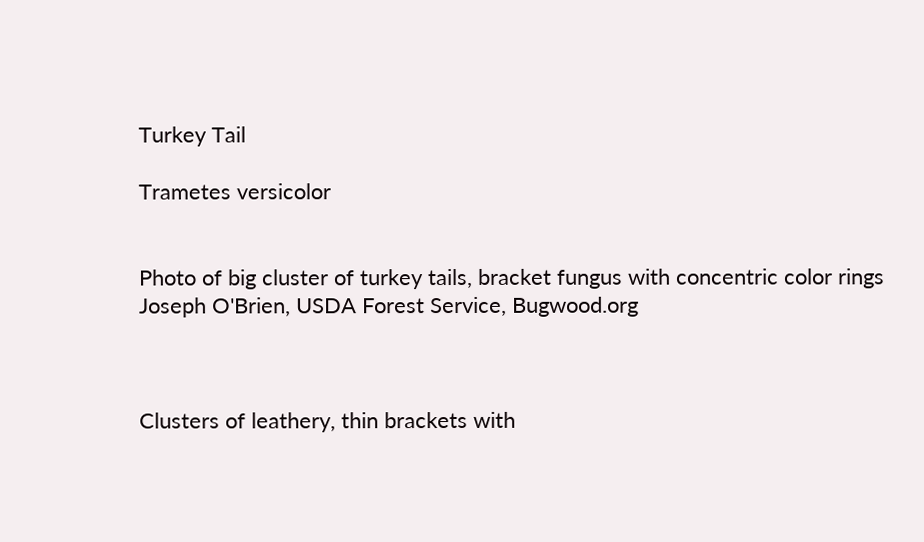Turkey Tail

Trametes versicolor


Photo of big cluster of turkey tails, bracket fungus with concentric color rings
Joseph O'Brien, USDA Forest Service, Bugwood.org



Clusters of leathery, thin brackets with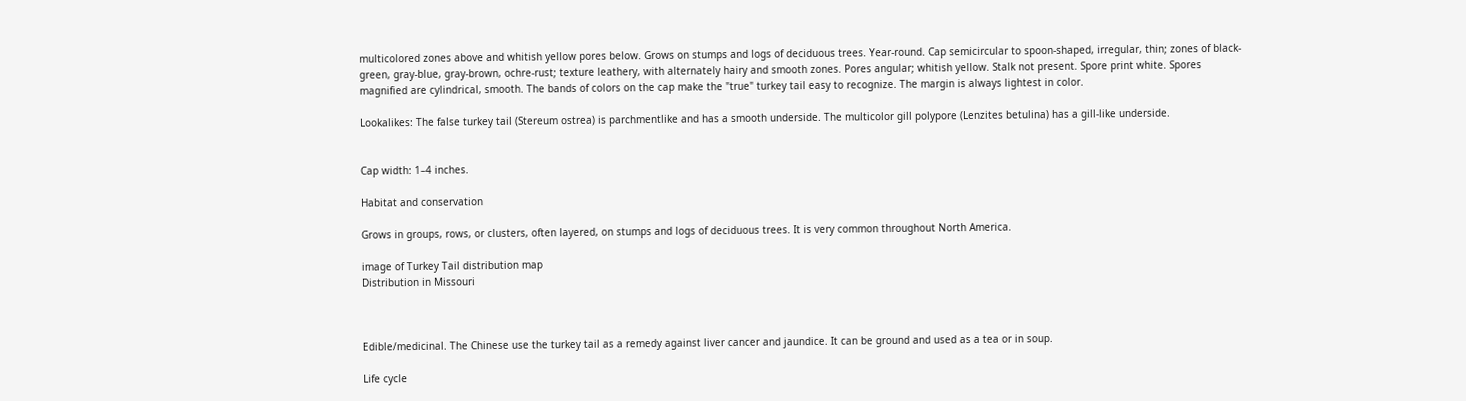multicolored zones above and whitish yellow pores below. Grows on stumps and logs of deciduous trees. Year-round. Cap semicircular to spoon-shaped, irregular, thin; zones of black-green, gray-blue, gray-brown, ochre-rust; texture leathery, with alternately hairy and smooth zones. Pores angular; whitish yellow. Stalk not present. Spore print white. Spores magnified are cylindrical, smooth. The bands of colors on the cap make the "true" turkey tail easy to recognize. The margin is always lightest in color.

Lookalikes: The false turkey tail (Stereum ostrea) is parchmentlike and has a smooth underside. The multicolor gill polypore (Lenzites betulina) has a gill-like underside.


Cap width: 1–4 inches.

Habitat and conservation

Grows in groups, rows, or clusters, often layered, on stumps and logs of deciduous trees. It is very common throughout North America.

image of Turkey Tail distribution map
Distribution in Missouri



Edible/medicinal. The Chinese use the turkey tail as a remedy against liver cancer and jaundice. It can be ground and used as a tea or in soup.

Life cycle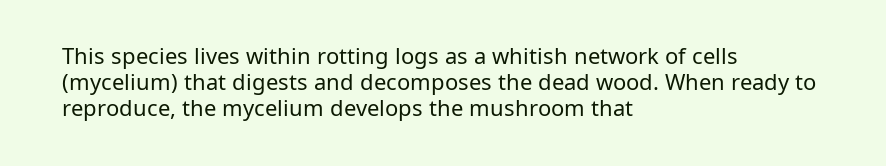This species lives within rotting logs as a whitish network of cells (mycelium) that digests and decomposes the dead wood. When ready to reproduce, the mycelium develops the mushroom that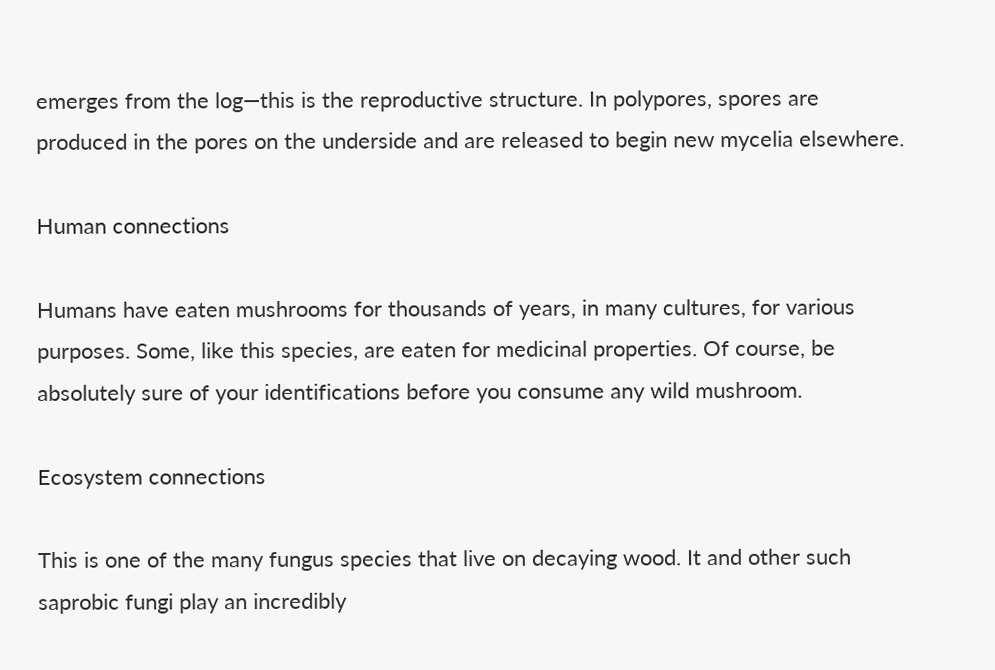emerges from the log—this is the reproductive structure. In polypores, spores are produced in the pores on the underside and are released to begin new mycelia elsewhere.

Human connections

Humans have eaten mushrooms for thousands of years, in many cultures, for various purposes. Some, like this species, are eaten for medicinal properties. Of course, be absolutely sure of your identifications before you consume any wild mushroom.

Ecosystem connections

This is one of the many fungus species that live on decaying wood. It and other such saprobic fungi play an incredibly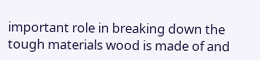important role in breaking down the tough materials wood is made of and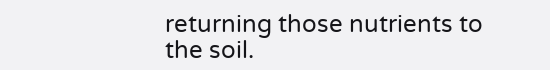returning those nutrients to the soil.